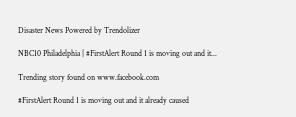Disaster News Powered by Trendolizer

NBC10 Philadelphia | #FirstAlert Round 1 is moving out and it...

Trending story found on www.facebook.com

#FirstAlert Round 1 is moving out and it already caused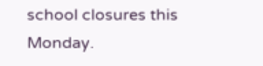school closures this Monday.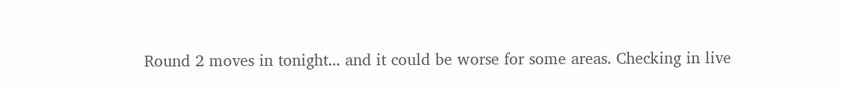Round 2 moves in tonight... and it could be worse for some areas. Checking in live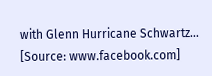with Glenn Hurricane Schwartz...
[Source: www.facebook.com]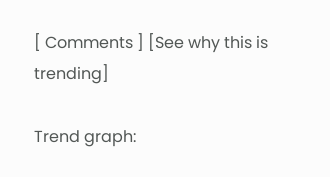[ Comments ] [See why this is trending]

Trend graph: